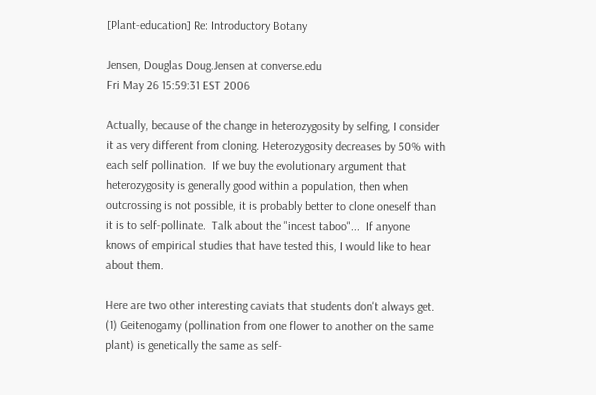[Plant-education] Re: Introductory Botany

Jensen, Douglas Doug.Jensen at converse.edu
Fri May 26 15:59:31 EST 2006

Actually, because of the change in heterozygosity by selfing, I consider
it as very different from cloning. Heterozygosity decreases by 50% with
each self pollination.  If we buy the evolutionary argument that
heterozygosity is generally good within a population, then when
outcrossing is not possible, it is probably better to clone oneself than
it is to self-pollinate.  Talk about the "incest taboo"...  If anyone
knows of empirical studies that have tested this, I would like to hear
about them.

Here are two other interesting caviats that students don't always get.
(1) Geitenogamy (pollination from one flower to another on the same
plant) is genetically the same as self-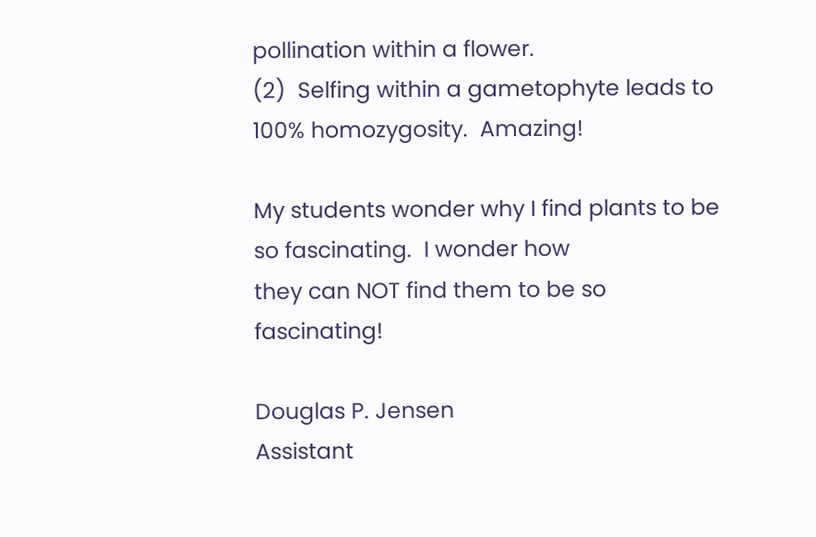pollination within a flower.
(2)  Selfing within a gametophyte leads to 100% homozygosity.  Amazing!

My students wonder why I find plants to be so fascinating.  I wonder how
they can NOT find them to be so fascinating!

Douglas P. Jensen
Assistant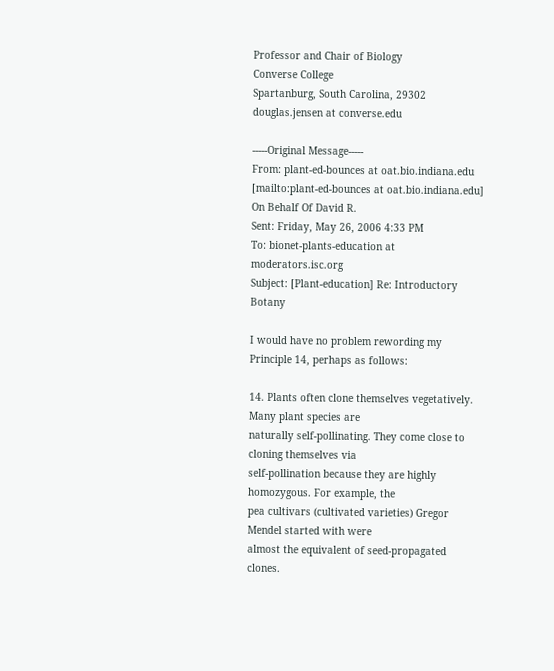Professor and Chair of Biology
Converse College
Spartanburg, South Carolina, 29302
douglas.jensen at converse.edu

-----Original Message-----
From: plant-ed-bounces at oat.bio.indiana.edu
[mailto:plant-ed-bounces at oat.bio.indiana.edu] On Behalf Of David R.
Sent: Friday, May 26, 2006 4:33 PM
To: bionet-plants-education at moderators.isc.org
Subject: [Plant-education] Re: Introductory Botany

I would have no problem rewording my Principle 14, perhaps as follows:

14. Plants often clone themselves vegetatively. Many plant species are
naturally self-pollinating. They come close to cloning themselves via
self-pollination because they are highly homozygous. For example, the
pea cultivars (cultivated varieties) Gregor Mendel started with were
almost the equivalent of seed-propagated clones.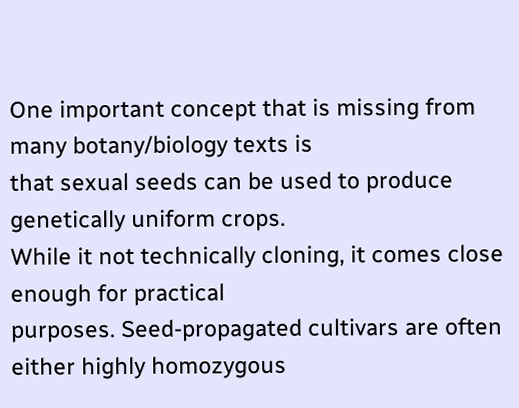One important concept that is missing from many botany/biology texts is
that sexual seeds can be used to produce genetically uniform crops.
While it not technically cloning, it comes close enough for practical
purposes. Seed-propagated cultivars are often either highly homozygous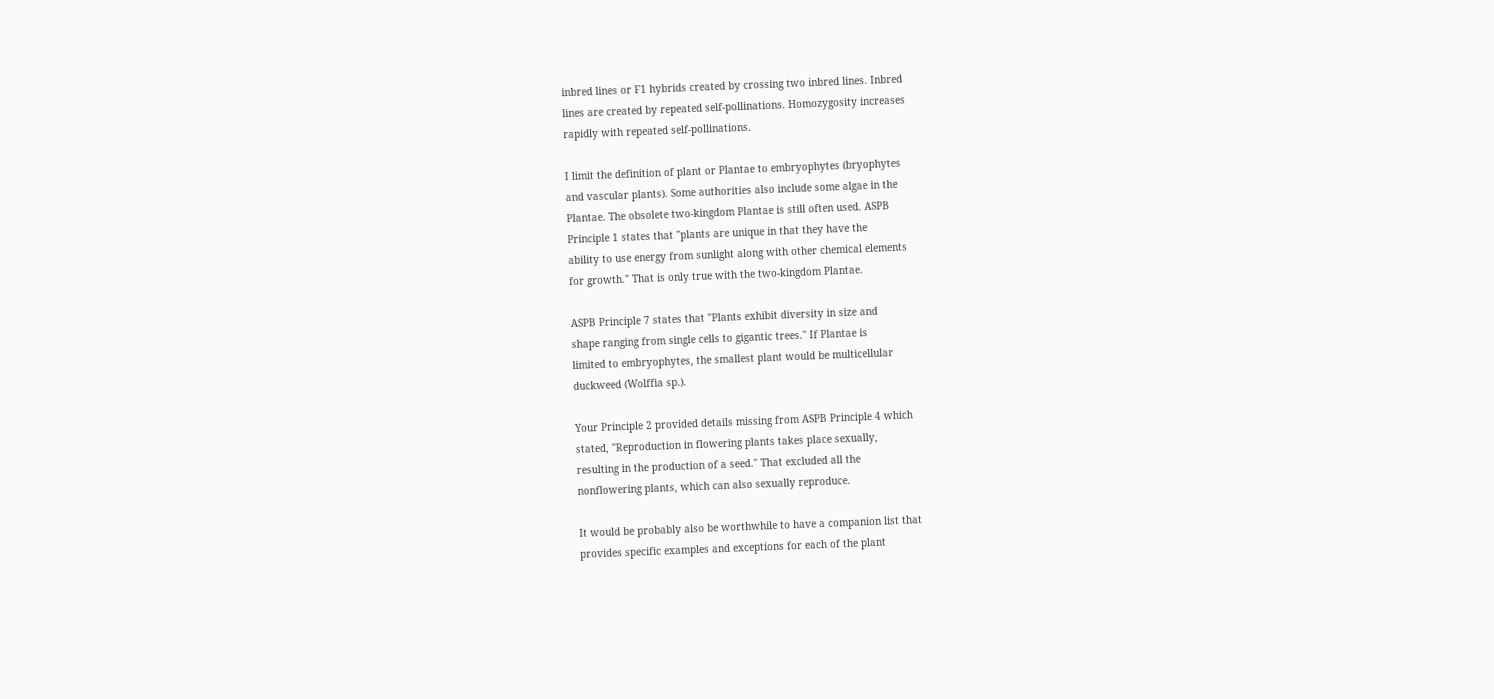inbred lines or F1 hybrids created by crossing two inbred lines. Inbred
lines are created by repeated self-pollinations. Homozygosity increases
rapidly with repeated self-pollinations.

I limit the definition of plant or Plantae to embryophytes (bryophytes
and vascular plants). Some authorities also include some algae in the
Plantae. The obsolete two-kingdom Plantae is still often used. ASPB
Principle 1 states that "plants are unique in that they have the
ability to use energy from sunlight along with other chemical elements
for growth." That is only true with the two-kingdom Plantae.

ASPB Principle 7 states that "Plants exhibit diversity in size and
shape ranging from single cells to gigantic trees." If Plantae is
limited to embryophytes, the smallest plant would be multicellular
duckweed (Wolffia sp.).

Your Principle 2 provided details missing from ASPB Principle 4 which
stated, "Reproduction in flowering plants takes place sexually,
resulting in the production of a seed." That excluded all the
nonflowering plants, which can also sexually reproduce.

It would be probably also be worthwhile to have a companion list that
provides specific examples and exceptions for each of the plant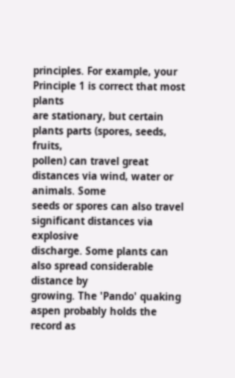principles. For example, your Principle 1 is correct that most plants
are stationary, but certain plants parts (spores, seeds, fruits,
pollen) can travel great distances via wind, water or animals. Some
seeds or spores can also travel significant distances via explosive
discharge. Some plants can also spread considerable distance by
growing. The 'Pando' quaking aspen probably holds the record as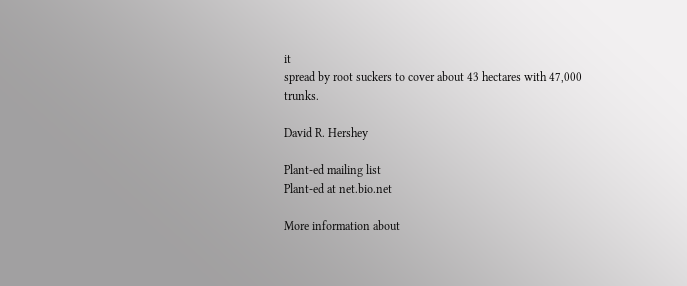it
spread by root suckers to cover about 43 hectares with 47,000 trunks.

David R. Hershey

Plant-ed mailing list
Plant-ed at net.bio.net

More information about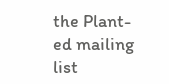the Plant-ed mailing list